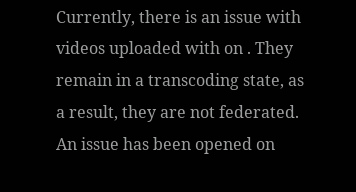Currently, there is an issue with videos uploaded with on . They remain in a transcoding state, as a result, they are not federated.
An issue has been opened on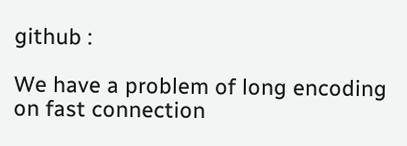github :

We have a problem of long encoding on fast connection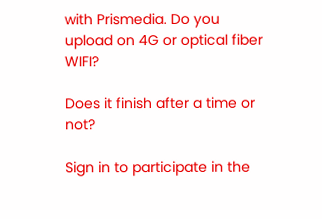with Prismedia. Do you upload on 4G or optical fiber WIFI?

Does it finish after a time or not?

Sign in to participate in the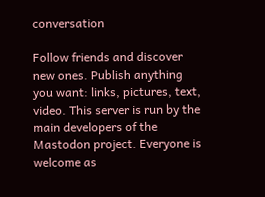conversation

Follow friends and discover new ones. Publish anything you want: links, pictures, text, video. This server is run by the main developers of the Mastodon project. Everyone is welcome as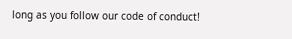long as you follow our code of conduct!